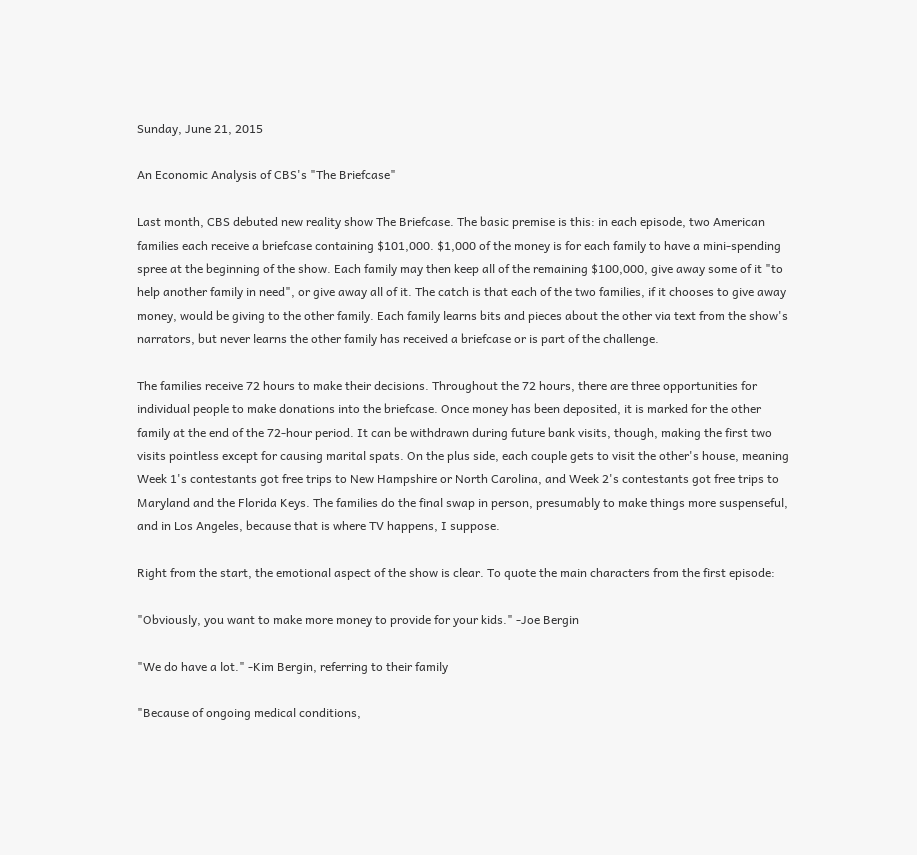Sunday, June 21, 2015

An Economic Analysis of CBS's "The Briefcase"

Last month, CBS debuted new reality show The Briefcase. The basic premise is this: in each episode, two American families each receive a briefcase containing $101,000. $1,000 of the money is for each family to have a mini-spending spree at the beginning of the show. Each family may then keep all of the remaining $100,000, give away some of it "to help another family in need", or give away all of it. The catch is that each of the two families, if it chooses to give away money, would be giving to the other family. Each family learns bits and pieces about the other via text from the show's narrators, but never learns the other family has received a briefcase or is part of the challenge.

The families receive 72 hours to make their decisions. Throughout the 72 hours, there are three opportunities for individual people to make donations into the briefcase. Once money has been deposited, it is marked for the other family at the end of the 72-hour period. It can be withdrawn during future bank visits, though, making the first two visits pointless except for causing marital spats. On the plus side, each couple gets to visit the other's house, meaning Week 1's contestants got free trips to New Hampshire or North Carolina, and Week 2's contestants got free trips to Maryland and the Florida Keys. The families do the final swap in person, presumably to make things more suspenseful, and in Los Angeles, because that is where TV happens, I suppose.

Right from the start, the emotional aspect of the show is clear. To quote the main characters from the first episode:

"Obviously, you want to make more money to provide for your kids." -Joe Bergin

"We do have a lot." -Kim Bergin, referring to their family

"Because of ongoing medical conditions,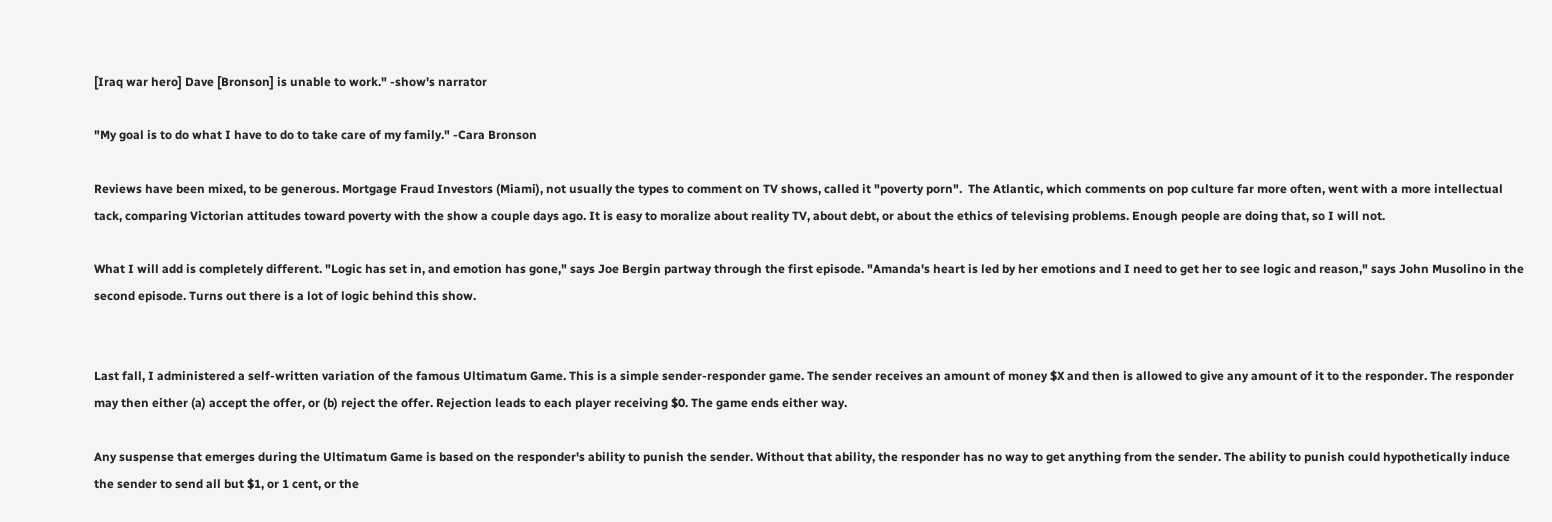[Iraq war hero] Dave [Bronson] is unable to work." -show's narrator

"My goal is to do what I have to do to take care of my family." -Cara Bronson

Reviews have been mixed, to be generous. Mortgage Fraud Investors (Miami), not usually the types to comment on TV shows, called it "poverty porn".  The Atlantic, which comments on pop culture far more often, went with a more intellectual tack, comparing Victorian attitudes toward poverty with the show a couple days ago. It is easy to moralize about reality TV, about debt, or about the ethics of televising problems. Enough people are doing that, so I will not.

What I will add is completely different. "Logic has set in, and emotion has gone," says Joe Bergin partway through the first episode. "Amanda's heart is led by her emotions and I need to get her to see logic and reason," says John Musolino in the second episode. Turns out there is a lot of logic behind this show.


Last fall, I administered a self-written variation of the famous Ultimatum Game. This is a simple sender-responder game. The sender receives an amount of money $X and then is allowed to give any amount of it to the responder. The responder may then either (a) accept the offer, or (b) reject the offer. Rejection leads to each player receiving $0. The game ends either way.

Any suspense that emerges during the Ultimatum Game is based on the responder's ability to punish the sender. Without that ability, the responder has no way to get anything from the sender. The ability to punish could hypothetically induce the sender to send all but $1, or 1 cent, or the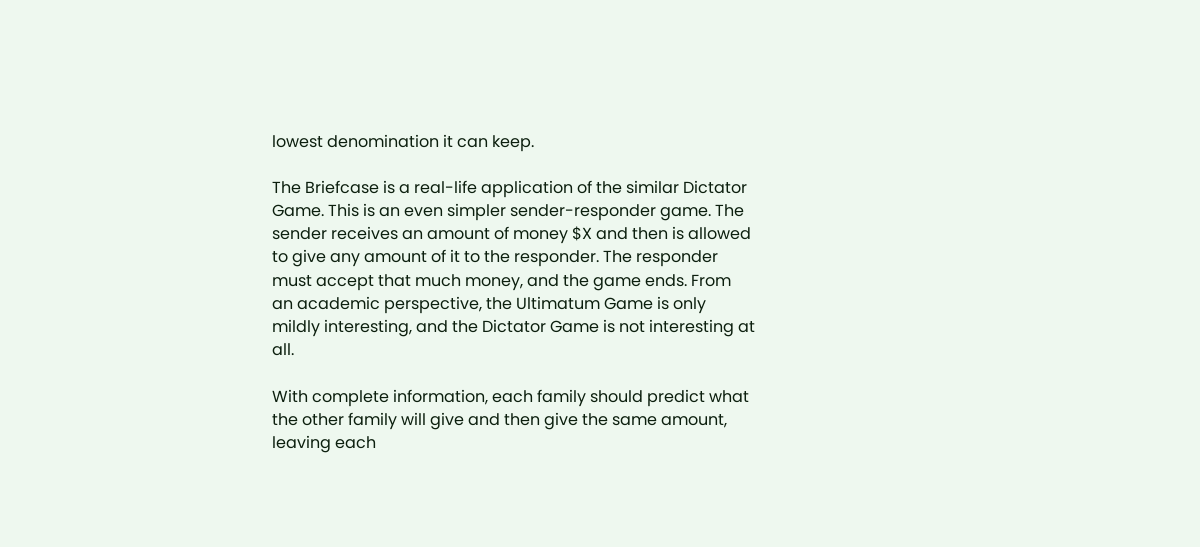lowest denomination it can keep.

The Briefcase is a real-life application of the similar Dictator Game. This is an even simpler sender-responder game. The sender receives an amount of money $X and then is allowed to give any amount of it to the responder. The responder must accept that much money, and the game ends. From an academic perspective, the Ultimatum Game is only mildly interesting, and the Dictator Game is not interesting at all.

With complete information, each family should predict what the other family will give and then give the same amount, leaving each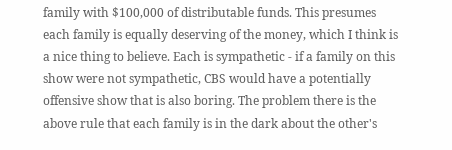family with $100,000 of distributable funds. This presumes each family is equally deserving of the money, which I think is a nice thing to believe. Each is sympathetic - if a family on this show were not sympathetic, CBS would have a potentially offensive show that is also boring. The problem there is the above rule that each family is in the dark about the other's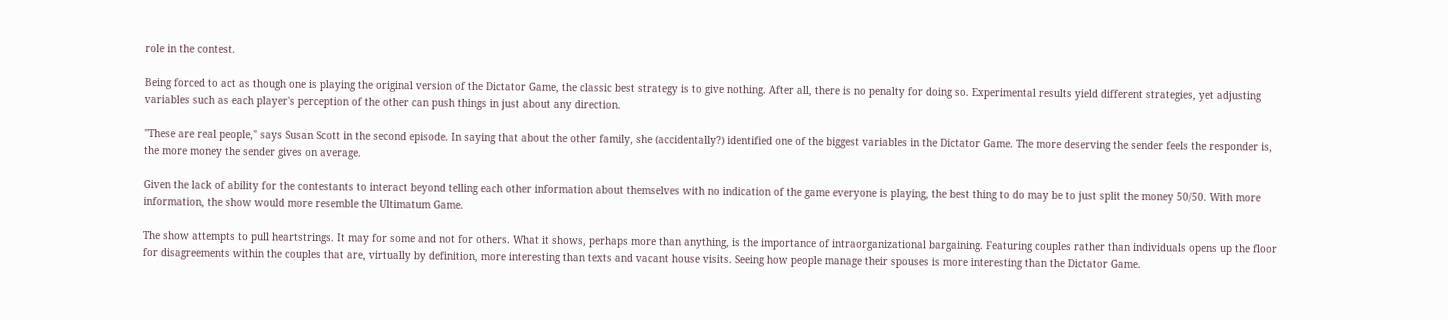role in the contest.

Being forced to act as though one is playing the original version of the Dictator Game, the classic best strategy is to give nothing. After all, there is no penalty for doing so. Experimental results yield different strategies, yet adjusting variables such as each player's perception of the other can push things in just about any direction.

"These are real people," says Susan Scott in the second episode. In saying that about the other family, she (accidentally?) identified one of the biggest variables in the Dictator Game. The more deserving the sender feels the responder is, the more money the sender gives on average.

Given the lack of ability for the contestants to interact beyond telling each other information about themselves with no indication of the game everyone is playing, the best thing to do may be to just split the money 50/50. With more information, the show would more resemble the Ultimatum Game.

The show attempts to pull heartstrings. It may for some and not for others. What it shows, perhaps more than anything, is the importance of intraorganizational bargaining. Featuring couples rather than individuals opens up the floor for disagreements within the couples that are, virtually by definition, more interesting than texts and vacant house visits. Seeing how people manage their spouses is more interesting than the Dictator Game.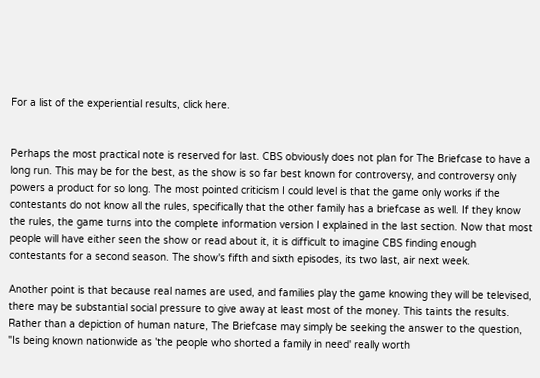For a list of the experiential results, click here.


Perhaps the most practical note is reserved for last. CBS obviously does not plan for The Briefcase to have a long run. This may be for the best, as the show is so far best known for controversy, and controversy only powers a product for so long. The most pointed criticism I could level is that the game only works if the contestants do not know all the rules, specifically that the other family has a briefcase as well. If they know the rules, the game turns into the complete information version I explained in the last section. Now that most people will have either seen the show or read about it, it is difficult to imagine CBS finding enough contestants for a second season. The show's fifth and sixth episodes, its two last, air next week.

Another point is that because real names are used, and families play the game knowing they will be televised, there may be substantial social pressure to give away at least most of the money. This taints the results. Rather than a depiction of human nature, The Briefcase may simply be seeking the answer to the question, "Is being known nationwide as 'the people who shorted a family in need' really worth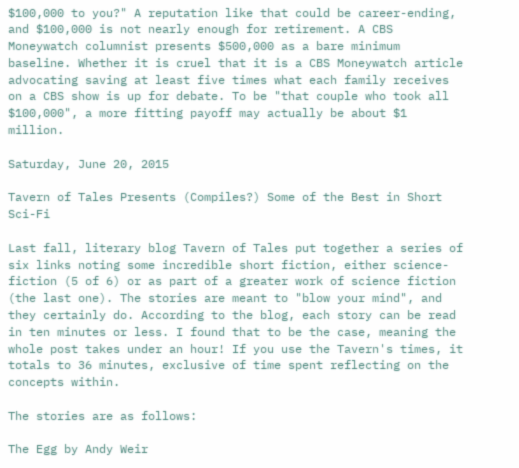$100,000 to you?" A reputation like that could be career-ending, and $100,000 is not nearly enough for retirement. A CBS Moneywatch columnist presents $500,000 as a bare minimum baseline. Whether it is cruel that it is a CBS Moneywatch article advocating saving at least five times what each family receives on a CBS show is up for debate. To be "that couple who took all $100,000", a more fitting payoff may actually be about $1 million.

Saturday, June 20, 2015

Tavern of Tales Presents (Compiles?) Some of the Best in Short Sci-Fi

Last fall, literary blog Tavern of Tales put together a series of six links noting some incredible short fiction, either science-fiction (5 of 6) or as part of a greater work of science fiction (the last one). The stories are meant to "blow your mind", and they certainly do. According to the blog, each story can be read in ten minutes or less. I found that to be the case, meaning the whole post takes under an hour! If you use the Tavern's times, it totals to 36 minutes, exclusive of time spent reflecting on the concepts within.

The stories are as follows:

The Egg by Andy Weir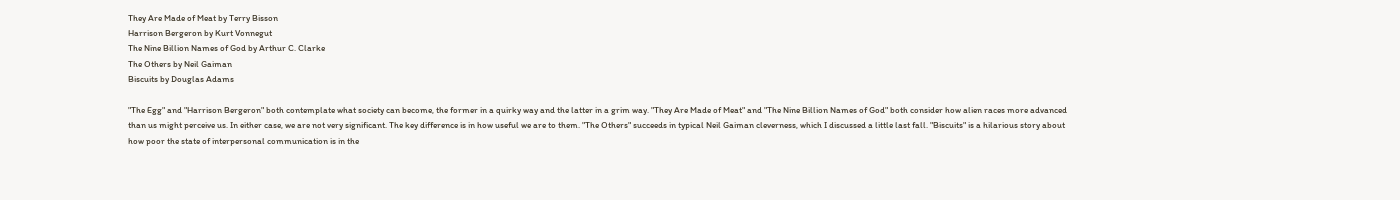They Are Made of Meat by Terry Bisson
Harrison Bergeron by Kurt Vonnegut
The Nine Billion Names of God by Arthur C. Clarke
The Others by Neil Gaiman
Biscuits by Douglas Adams

"The Egg" and "Harrison Bergeron" both contemplate what society can become, the former in a quirky way and the latter in a grim way. "They Are Made of Meat" and "The Nine Billion Names of God" both consider how alien races more advanced than us might perceive us. In either case, we are not very significant. The key difference is in how useful we are to them. "The Others" succeeds in typical Neil Gaiman cleverness, which I discussed a little last fall. "Biscuits" is a hilarious story about how poor the state of interpersonal communication is in the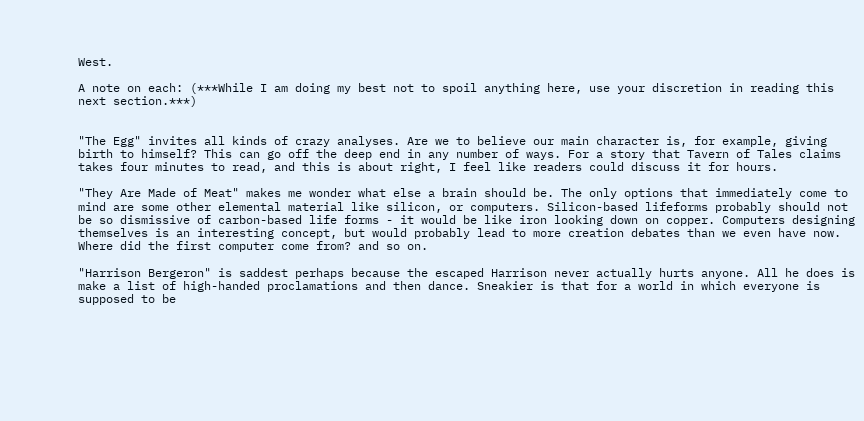West.

A note on each: (***While I am doing my best not to spoil anything here, use your discretion in reading this next section.***)


"The Egg" invites all kinds of crazy analyses. Are we to believe our main character is, for example, giving birth to himself? This can go off the deep end in any number of ways. For a story that Tavern of Tales claims takes four minutes to read, and this is about right, I feel like readers could discuss it for hours.

"They Are Made of Meat" makes me wonder what else a brain should be. The only options that immediately come to mind are some other elemental material like silicon, or computers. Silicon-based lifeforms probably should not be so dismissive of carbon-based life forms - it would be like iron looking down on copper. Computers designing themselves is an interesting concept, but would probably lead to more creation debates than we even have now. Where did the first computer come from? and so on.

"Harrison Bergeron" is saddest perhaps because the escaped Harrison never actually hurts anyone. All he does is make a list of high-handed proclamations and then dance. Sneakier is that for a world in which everyone is supposed to be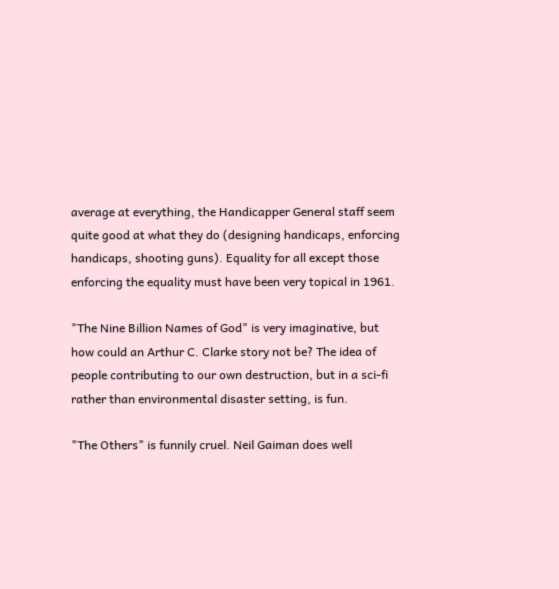average at everything, the Handicapper General staff seem quite good at what they do (designing handicaps, enforcing handicaps, shooting guns). Equality for all except those enforcing the equality must have been very topical in 1961.

"The Nine Billion Names of God" is very imaginative, but how could an Arthur C. Clarke story not be? The idea of people contributing to our own destruction, but in a sci-fi rather than environmental disaster setting, is fun.

"The Others" is funnily cruel. Neil Gaiman does well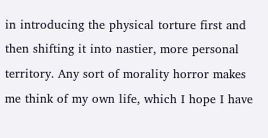in introducing the physical torture first and then shifting it into nastier, more personal territory. Any sort of morality horror makes me think of my own life, which I hope I have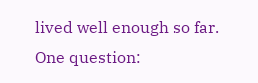lived well enough so far. One question: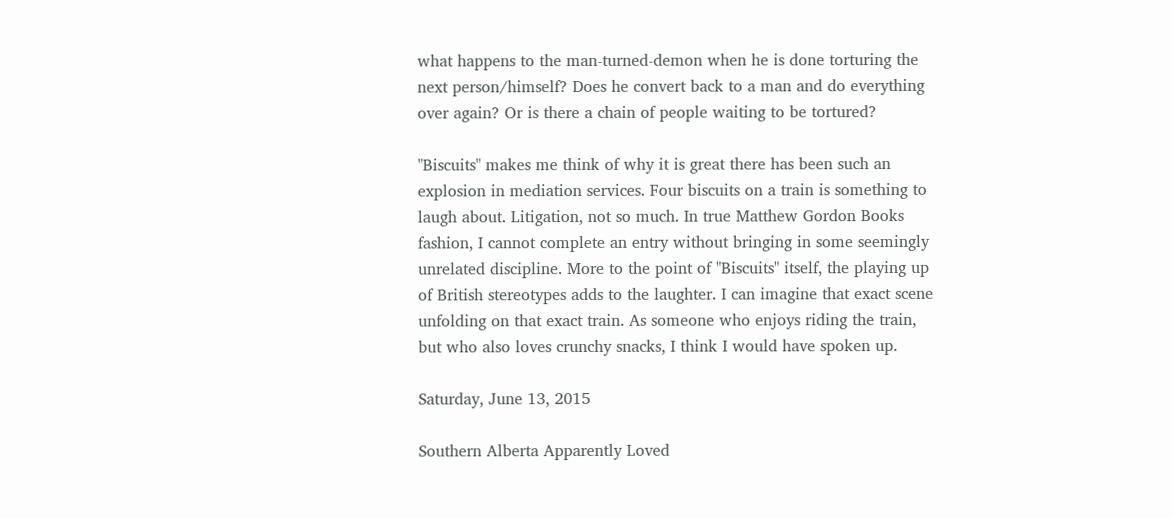what happens to the man-turned-demon when he is done torturing the next person/himself? Does he convert back to a man and do everything over again? Or is there a chain of people waiting to be tortured?

"Biscuits" makes me think of why it is great there has been such an explosion in mediation services. Four biscuits on a train is something to laugh about. Litigation, not so much. In true Matthew Gordon Books fashion, I cannot complete an entry without bringing in some seemingly unrelated discipline. More to the point of "Biscuits" itself, the playing up of British stereotypes adds to the laughter. I can imagine that exact scene unfolding on that exact train. As someone who enjoys riding the train, but who also loves crunchy snacks, I think I would have spoken up.

Saturday, June 13, 2015

Southern Alberta Apparently Loved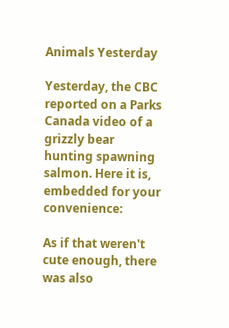Animals Yesterday

Yesterday, the CBC reported on a Parks Canada video of a grizzly bear hunting spawning salmon. Here it is, embedded for your convenience:

As if that weren't cute enough, there was also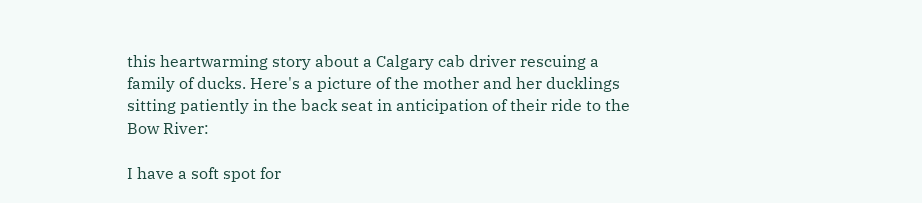this heartwarming story about a Calgary cab driver rescuing a family of ducks. Here's a picture of the mother and her ducklings sitting patiently in the back seat in anticipation of their ride to the Bow River:

I have a soft spot for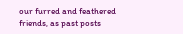our furred and feathered friends, as past posts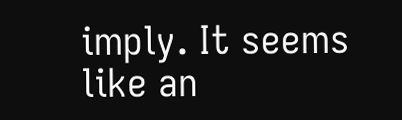imply. It seems like an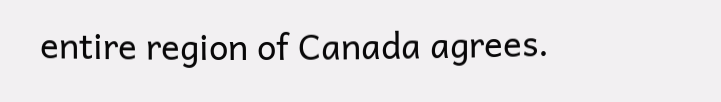entire region of Canada agrees.